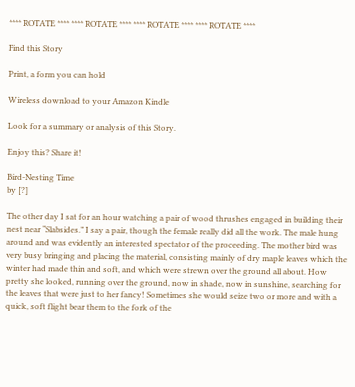**** ROTATE **** **** ROTATE **** **** ROTATE **** **** ROTATE ****

Find this Story

Print, a form you can hold

Wireless download to your Amazon Kindle

Look for a summary or analysis of this Story.

Enjoy this? Share it!

Bird-Nesting Time
by [?]

The other day I sat for an hour watching a pair of wood thrushes engaged in building their nest near “Slabsides.” I say a pair, though the female really did all the work. The male hung around and was evidently an interested spectator of the proceeding. The mother bird was very busy bringing and placing the material, consisting mainly of dry maple leaves which the winter had made thin and soft, and which were strewn over the ground all about. How pretty she looked, running over the ground, now in shade, now in sunshine, searching for the leaves that were just to her fancy! Sometimes she would seize two or more and with a quick, soft flight bear them to the fork of the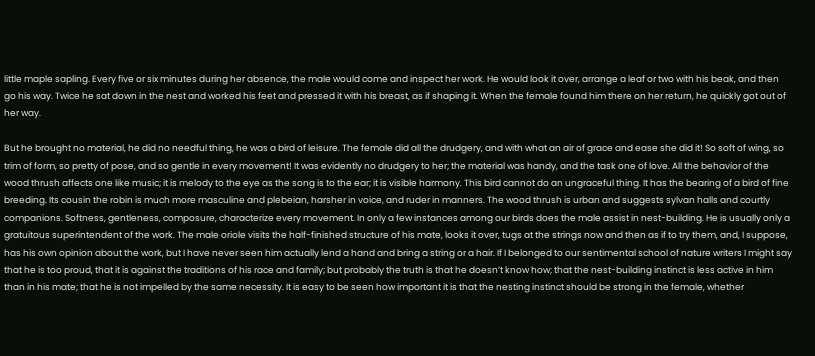little maple sapling. Every five or six minutes during her absence, the male would come and inspect her work. He would look it over, arrange a leaf or two with his beak, and then go his way. Twice he sat down in the nest and worked his feet and pressed it with his breast, as if shaping it. When the female found him there on her return, he quickly got out of her way.

But he brought no material, he did no needful thing, he was a bird of leisure. The female did all the drudgery, and with what an air of grace and ease she did it! So soft of wing, so trim of form, so pretty of pose, and so gentle in every movement! It was evidently no drudgery to her; the material was handy, and the task one of love. All the behavior of the wood thrush affects one like music; it is melody to the eye as the song is to the ear; it is visible harmony. This bird cannot do an ungraceful thing. It has the bearing of a bird of fine breeding. Its cousin the robin is much more masculine and plebeian, harsher in voice, and ruder in manners. The wood thrush is urban and suggests sylvan halls and courtly companions. Softness, gentleness, composure, characterize every movement. In only a few instances among our birds does the male assist in nest-building. He is usually only a gratuitous superintendent of the work. The male oriole visits the half-finished structure of his mate, looks it over, tugs at the strings now and then as if to try them, and, I suppose, has his own opinion about the work, but I have never seen him actually lend a hand and bring a string or a hair. If I belonged to our sentimental school of nature writers I might say that he is too proud, that it is against the traditions of his race and family; but probably the truth is that he doesn’t know how; that the nest-building instinct is less active in him than in his mate; that he is not impelled by the same necessity. It is easy to be seen how important it is that the nesting instinct should be strong in the female, whether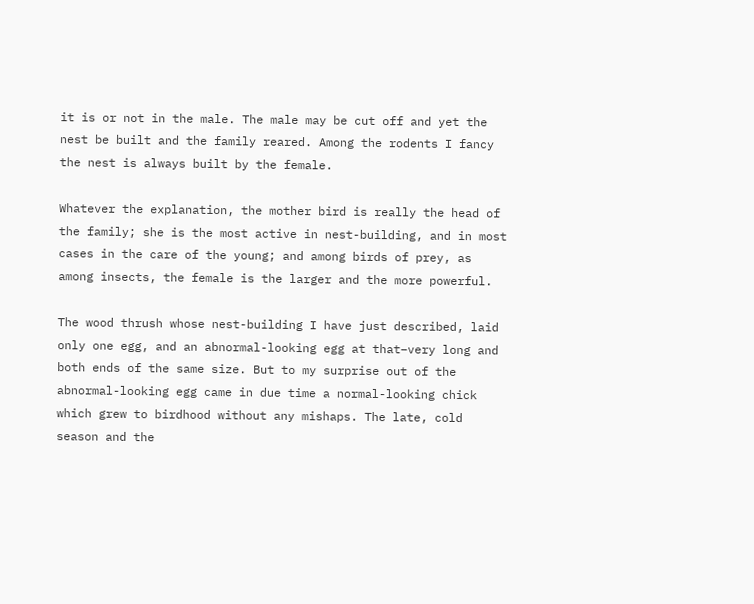it is or not in the male. The male may be cut off and yet the nest be built and the family reared. Among the rodents I fancy the nest is always built by the female.

Whatever the explanation, the mother bird is really the head of the family; she is the most active in nest-building, and in most cases in the care of the young; and among birds of prey, as among insects, the female is the larger and the more powerful.

The wood thrush whose nest-building I have just described, laid only one egg, and an abnormal-looking egg at that–very long and both ends of the same size. But to my surprise out of the abnormal-looking egg came in due time a normal-looking chick which grew to birdhood without any mishaps. The late, cold season and the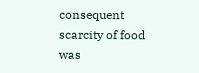consequent scarcity of food was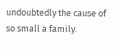undoubtedly the cause of so small a family.